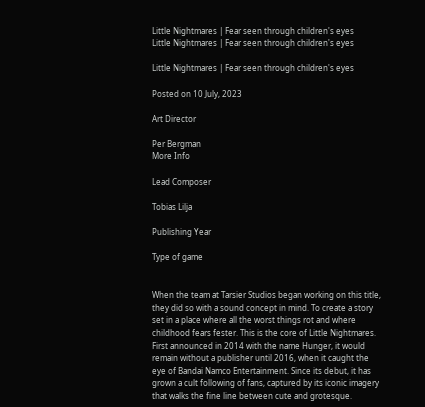Little Nightmares | Fear seen through children's eyes
Little Nightmares | Fear seen through children's eyes

Little Nightmares | Fear seen through children's eyes

Posted on 10 July, 2023

Art Director

Per Bergman
More Info

Lead Composer

Tobias Lilja

Publishing Year

Type of game


When the team at Tarsier Studios began working on this title, they did so with a sound concept in mind. To create a story set in a place where all the worst things rot and where childhood fears fester. This is the core of Little Nightmares. First announced in 2014 with the name Hunger, it would remain without a publisher until 2016, when it caught the eye of Bandai Namco Entertainment. Since its debut, it has grown a cult following of fans, captured by its iconic imagery that walks the fine line between cute and grotesque.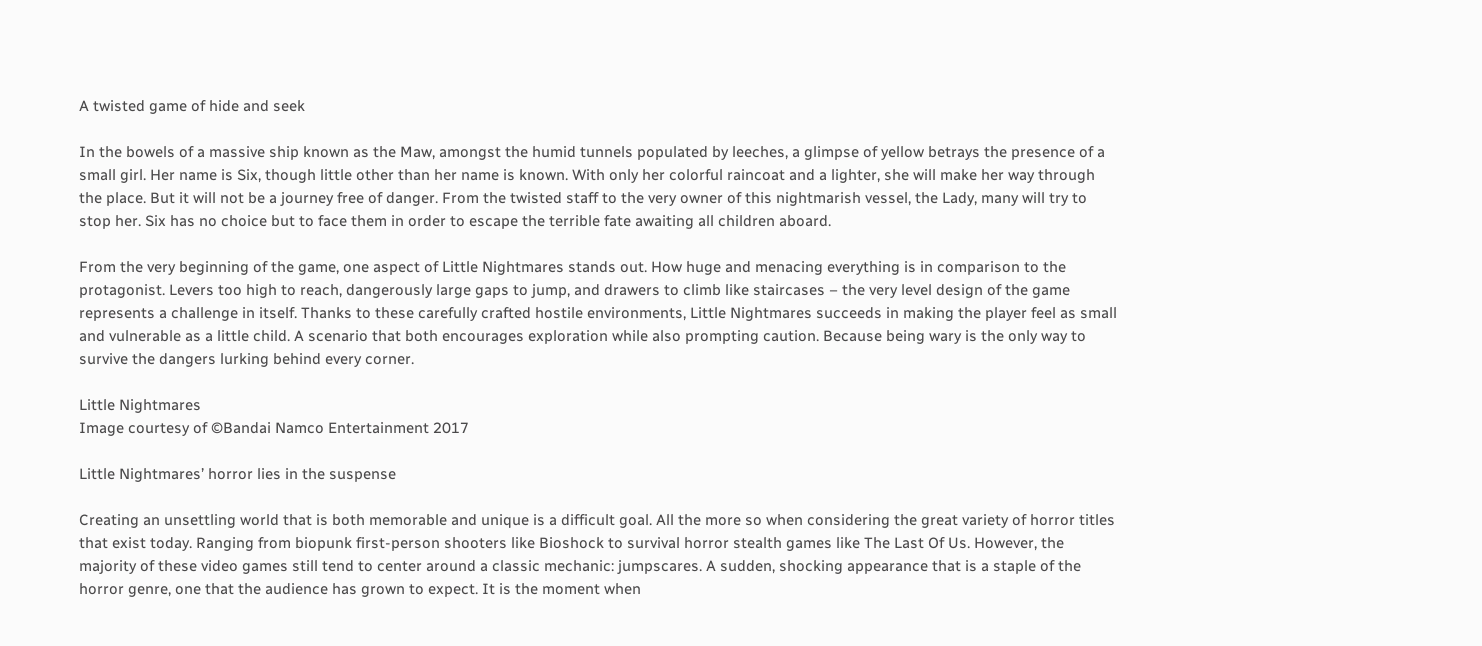A twisted game of hide and seek

In the bowels of a massive ship known as the Maw, amongst the humid tunnels populated by leeches, a glimpse of yellow betrays the presence of a small girl. Her name is Six, though little other than her name is known. With only her colorful raincoat and a lighter, she will make her way through the place. But it will not be a journey free of danger. From the twisted staff to the very owner of this nightmarish vessel, the Lady, many will try to stop her. Six has no choice but to face them in order to escape the terrible fate awaiting all children aboard.

From the very beginning of the game, one aspect of Little Nightmares stands out. How huge and menacing everything is in comparison to the protagonist. Levers too high to reach, dangerously large gaps to jump, and drawers to climb like staircases – the very level design of the game represents a challenge in itself. Thanks to these carefully crafted hostile environments, Little Nightmares succeeds in making the player feel as small and vulnerable as a little child. A scenario that both encourages exploration while also prompting caution. Because being wary is the only way to survive the dangers lurking behind every corner.

Little Nightmares
Image courtesy of ©Bandai Namco Entertainment 2017

Little Nightmares’ horror lies in the suspense

Creating an unsettling world that is both memorable and unique is a difficult goal. All the more so when considering the great variety of horror titles that exist today. Ranging from biopunk first-person shooters like Bioshock to survival horror stealth games like The Last Of Us. However, the majority of these video games still tend to center around a classic mechanic: jumpscares. A sudden, shocking appearance that is a staple of the horror genre, one that the audience has grown to expect. It is the moment when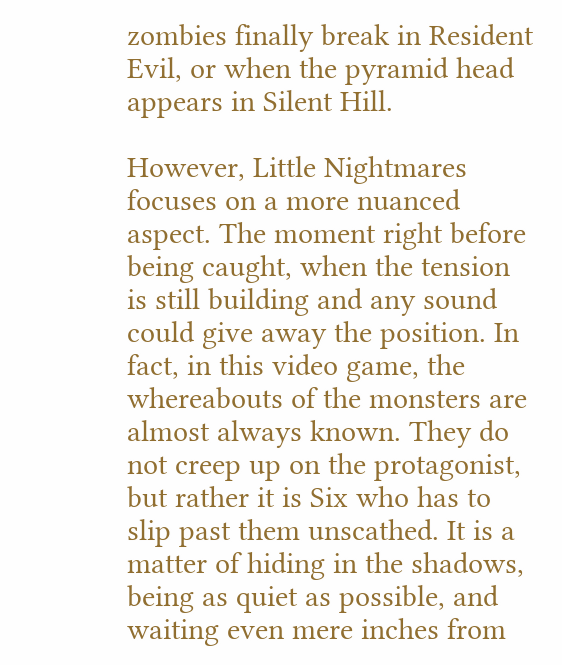zombies finally break in Resident Evil, or when the pyramid head appears in Silent Hill.

However, Little Nightmares focuses on a more nuanced aspect. The moment right before being caught, when the tension is still building and any sound could give away the position. In fact, in this video game, the whereabouts of the monsters are almost always known. They do not creep up on the protagonist, but rather it is Six who has to slip past them unscathed. It is a matter of hiding in the shadows, being as quiet as possible, and waiting even mere inches from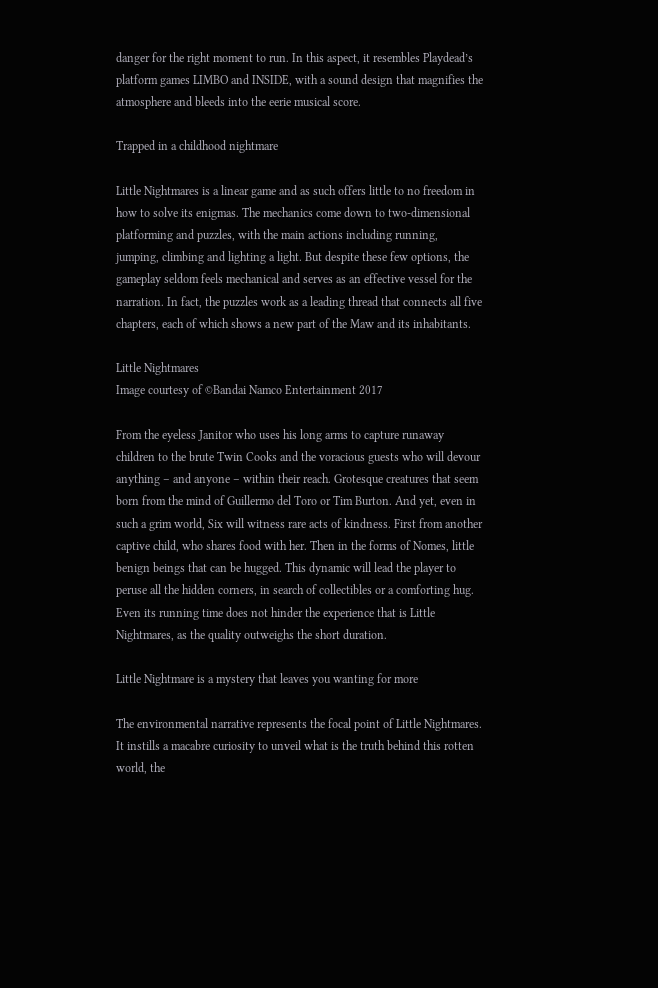danger for the right moment to run. In this aspect, it resembles Playdead’s platform games LIMBO and INSIDE, with a sound design that magnifies the atmosphere and bleeds into the eerie musical score.

Trapped in a childhood nightmare

Little Nightmares is a linear game and as such offers little to no freedom in how to solve its enigmas. The mechanics come down to two-dimensional platforming and puzzles, with the main actions including running, jumping, climbing and lighting a light. But despite these few options, the gameplay seldom feels mechanical and serves as an effective vessel for the narration. In fact, the puzzles work as a leading thread that connects all five chapters, each of which shows a new part of the Maw and its inhabitants.

Little Nightmares
Image courtesy of ©Bandai Namco Entertainment 2017

From the eyeless Janitor who uses his long arms to capture runaway children to the brute Twin Cooks and the voracious guests who will devour anything – and anyone – within their reach. Grotesque creatures that seem born from the mind of Guillermo del Toro or Tim Burton. And yet, even in such a grim world, Six will witness rare acts of kindness. First from another captive child, who shares food with her. Then in the forms of Nomes, little benign beings that can be hugged. This dynamic will lead the player to peruse all the hidden corners, in search of collectibles or a comforting hug. Even its running time does not hinder the experience that is Little Nightmares, as the quality outweighs the short duration.

Little Nightmare is a mystery that leaves you wanting for more

The environmental narrative represents the focal point of Little Nightmares. It instills a macabre curiosity to unveil what is the truth behind this rotten world, the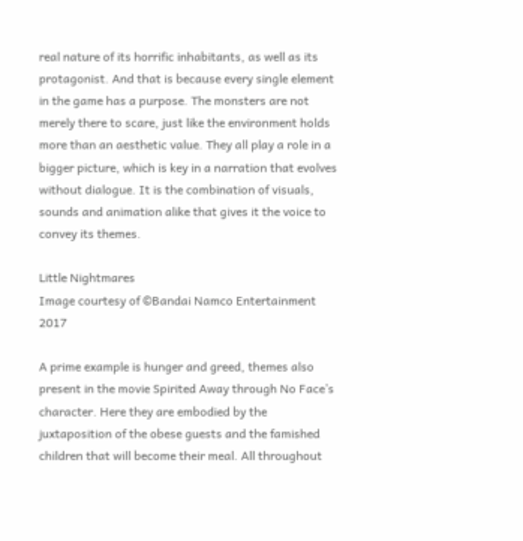real nature of its horrific inhabitants, as well as its protagonist. And that is because every single element in the game has a purpose. The monsters are not merely there to scare, just like the environment holds more than an aesthetic value. They all play a role in a bigger picture, which is key in a narration that evolves without dialogue. It is the combination of visuals, sounds and animation alike that gives it the voice to convey its themes.

Little Nightmares
Image courtesy of ©Bandai Namco Entertainment 2017

A prime example is hunger and greed, themes also present in the movie Spirited Away through No Face’s character. Here they are embodied by the juxtaposition of the obese guests and the famished children that will become their meal. All throughout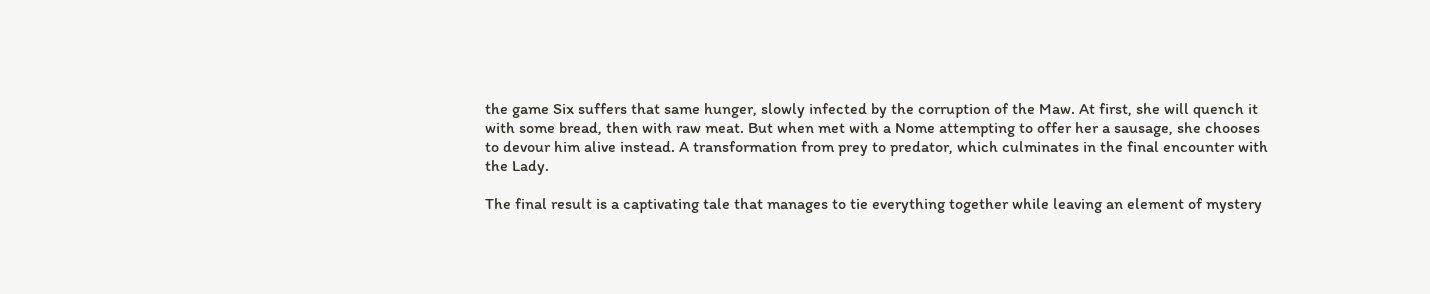the game Six suffers that same hunger, slowly infected by the corruption of the Maw. At first, she will quench it with some bread, then with raw meat. But when met with a Nome attempting to offer her a sausage, she chooses to devour him alive instead. A transformation from prey to predator, which culminates in the final encounter with the Lady.

The final result is a captivating tale that manages to tie everything together while leaving an element of mystery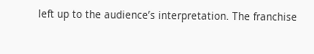left up to the audience’s interpretation. The franchise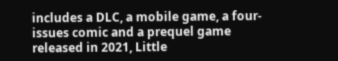includes a DLC, a mobile game, a four-issues comic and a prequel game released in 2021, Little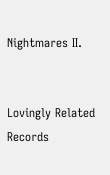Nightmares II.


Lovingly Related Records